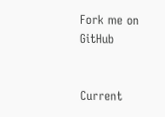Fork me on GitHub


Current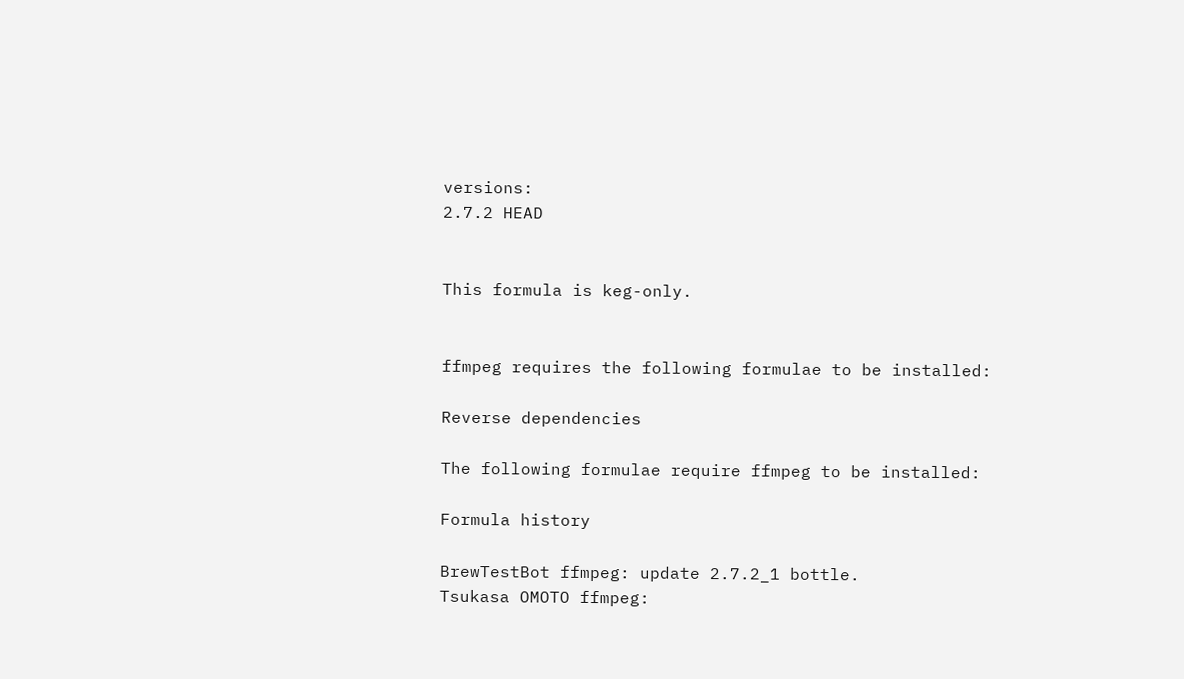versions:
2.7.2 HEAD


This formula is keg-only.


ffmpeg requires the following formulae to be installed:

Reverse dependencies

The following formulae require ffmpeg to be installed:

Formula history

BrewTestBot ffmpeg: update 2.7.2_1 bottle.
Tsukasa OMOTO ffmpeg: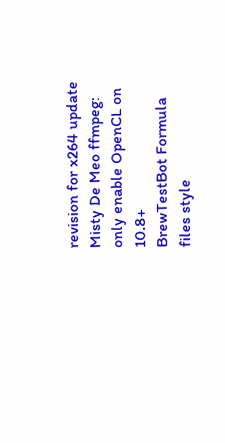revision for x264 update
Misty De Meo ffmpeg: only enable OpenCL on 10.8+
BrewTestBot Formula files style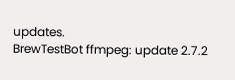updates.
BrewTestBot ffmpeg: update 2.7.2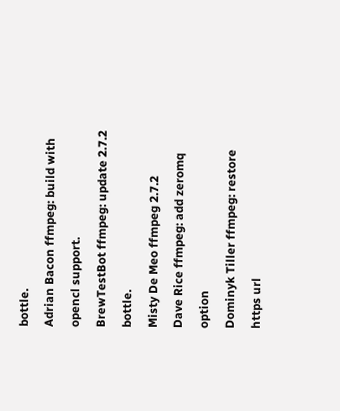bottle.
Adrian Bacon ffmpeg: build with opencl support.
BrewTestBot ffmpeg: update 2.7.2 bottle.
Misty De Meo ffmpeg 2.7.2
Dave Rice ffmpeg: add zeromq option
Dominyk Tiller ffmpeg: restore https url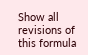Show all revisions of this formula